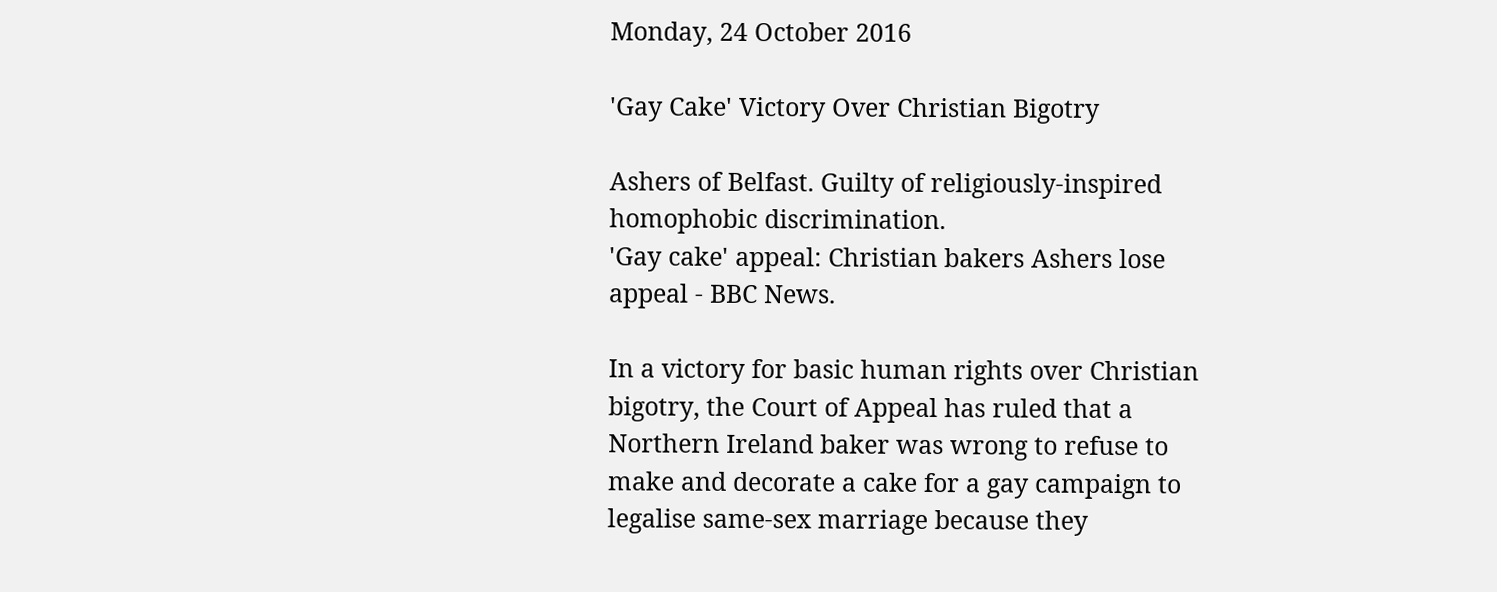Monday, 24 October 2016

'Gay Cake' Victory Over Christian Bigotry

Ashers of Belfast. Guilty of religiously-inspired homophobic discrimination.
'Gay cake' appeal: Christian bakers Ashers lose appeal - BBC News.

In a victory for basic human rights over Christian bigotry, the Court of Appeal has ruled that a Northern Ireland baker was wrong to refuse to make and decorate a cake for a gay campaign to legalise same-sex marriage because they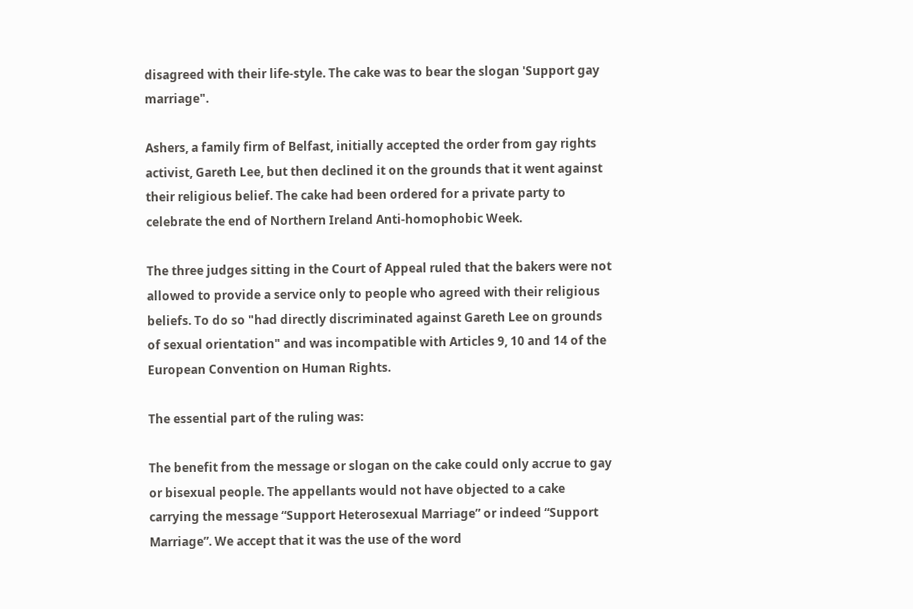disagreed with their life-style. The cake was to bear the slogan 'Support gay marriage".

Ashers, a family firm of Belfast, initially accepted the order from gay rights activist, Gareth Lee, but then declined it on the grounds that it went against their religious belief. The cake had been ordered for a private party to celebrate the end of Northern Ireland Anti-homophobic Week.

The three judges sitting in the Court of Appeal ruled that the bakers were not allowed to provide a service only to people who agreed with their religious beliefs. To do so "had directly discriminated against Gareth Lee on grounds of sexual orientation" and was incompatible with Articles 9, 10 and 14 of the European Convention on Human Rights.

The essential part of the ruling was:

The benefit from the message or slogan on the cake could only accrue to gay or bisexual people. The appellants would not have objected to a cake carrying the message “Support Heterosexual Marriage” or indeed “Support Marriage”. We accept that it was the use of the word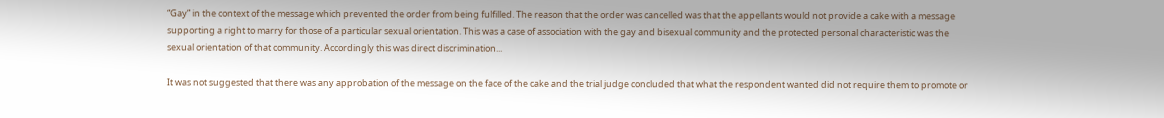“Gay” in the context of the message which prevented the order from being fulfilled. The reason that the order was cancelled was that the appellants would not provide a cake with a message supporting a right to marry for those of a particular sexual orientation. This was a case of association with the gay and bisexual community and the protected personal characteristic was the sexual orientation of that community. Accordingly this was direct discrimination...

It was not suggested that there was any approbation of the message on the face of the cake and the trial judge concluded that what the respondent wanted did not require them to promote or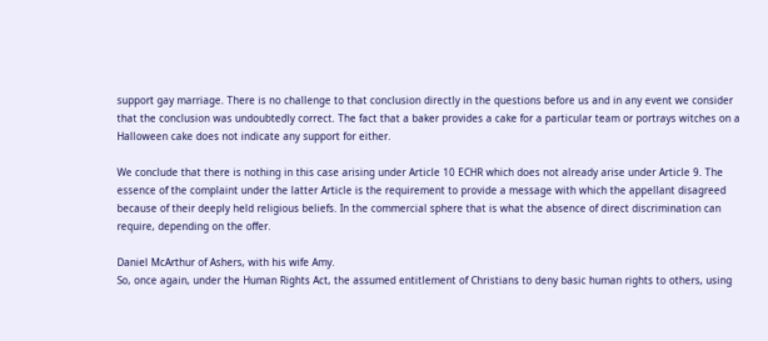support gay marriage. There is no challenge to that conclusion directly in the questions before us and in any event we consider that the conclusion was undoubtedly correct. The fact that a baker provides a cake for a particular team or portrays witches on a Halloween cake does not indicate any support for either.

We conclude that there is nothing in this case arising under Article 10 ECHR which does not already arise under Article 9. The essence of the complaint under the latter Article is the requirement to provide a message with which the appellant disagreed because of their deeply held religious beliefs. In the commercial sphere that is what the absence of direct discrimination can require, depending on the offer.

Daniel McArthur of Ashers, with his wife Amy.
So, once again, under the Human Rights Act, the assumed entitlement of Christians to deny basic human rights to others, using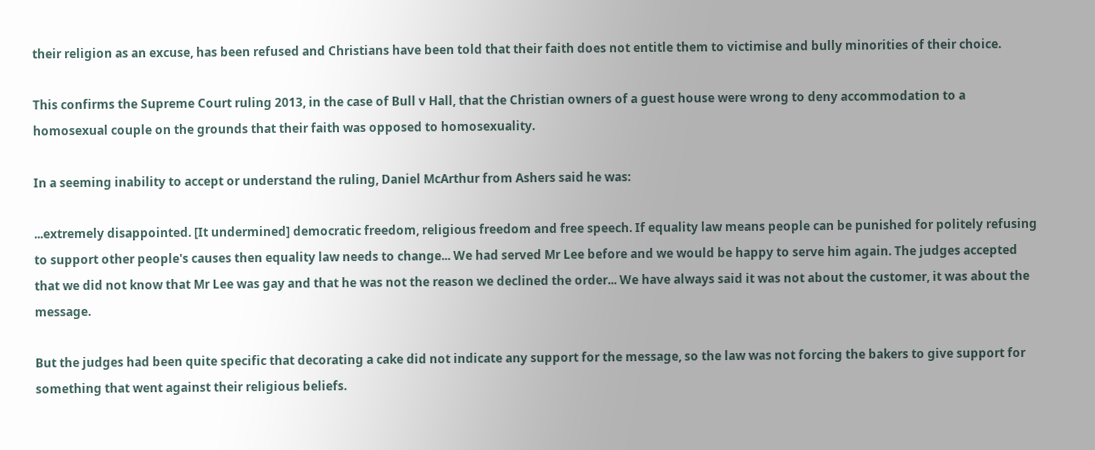their religion as an excuse, has been refused and Christians have been told that their faith does not entitle them to victimise and bully minorities of their choice.

This confirms the Supreme Court ruling 2013, in the case of Bull v Hall, that the Christian owners of a guest house were wrong to deny accommodation to a homosexual couple on the grounds that their faith was opposed to homosexuality.

In a seeming inability to accept or understand the ruling, Daniel McArthur from Ashers said he was:

...extremely disappointed. [It undermined] democratic freedom, religious freedom and free speech. If equality law means people can be punished for politely refusing to support other people's causes then equality law needs to change... We had served Mr Lee before and we would be happy to serve him again. The judges accepted that we did not know that Mr Lee was gay and that he was not the reason we declined the order... We have always said it was not about the customer, it was about the message.

But the judges had been quite specific that decorating a cake did not indicate any support for the message, so the law was not forcing the bakers to give support for something that went against their religious beliefs.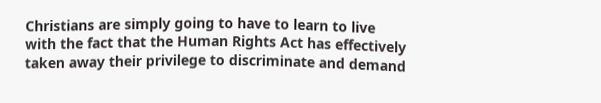Christians are simply going to have to learn to live with the fact that the Human Rights Act has effectively taken away their privilege to discriminate and demand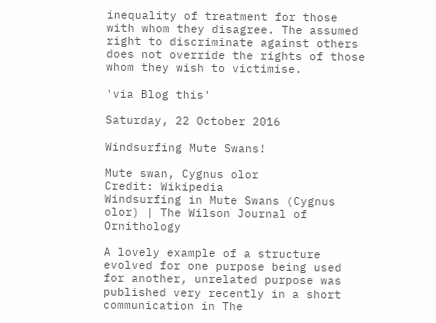inequality of treatment for those with whom they disagree. The assumed right to discriminate against others does not override the rights of those whom they wish to victimise.

'via Blog this'

Saturday, 22 October 2016

Windsurfing Mute Swans!

Mute swan, Cygnus olor
Credit: Wikipedia
Windsurfing in Mute Swans (Cygnus olor) | The Wilson Journal of Ornithology

A lovely example of a structure evolved for one purpose being used for another, unrelated purpose was published very recently in a short communication in The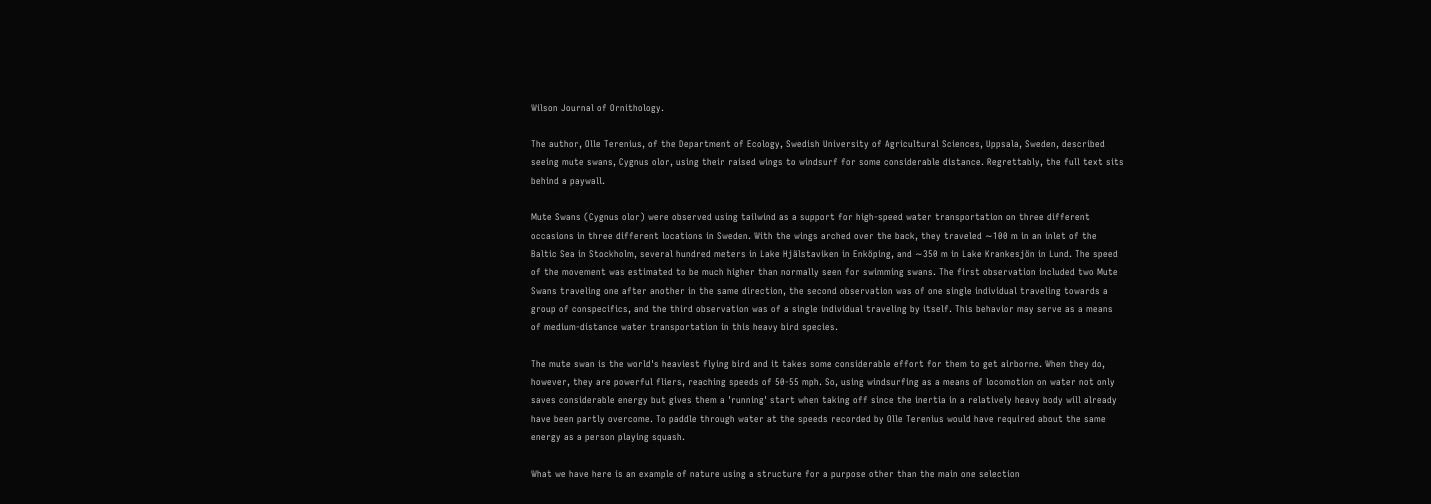Wilson Journal of Ornithology.

The author, Olle Terenius, of the Department of Ecology, Swedish University of Agricultural Sciences, Uppsala, Sweden, described seeing mute swans, Cygnus olor, using their raised wings to windsurf for some considerable distance. Regrettably, the full text sits behind a paywall.

Mute Swans (Cygnus olor) were observed using tailwind as a support for high-speed water transportation on three different occasions in three different locations in Sweden. With the wings arched over the back, they traveled ∼100 m in an inlet of the Baltic Sea in Stockholm, several hundred meters in Lake Hjälstaviken in Enköping, and ∼350 m in Lake Krankesjön in Lund. The speed of the movement was estimated to be much higher than normally seen for swimming swans. The first observation included two Mute Swans traveling one after another in the same direction, the second observation was of one single individual traveling towards a group of conspecifics, and the third observation was of a single individual traveling by itself. This behavior may serve as a means of medium-distance water transportation in this heavy bird species.

The mute swan is the world's heaviest flying bird and it takes some considerable effort for them to get airborne. When they do, however, they are powerful fliers, reaching speeds of 50-55 mph. So, using windsurfing as a means of locomotion on water not only saves considerable energy but gives them a 'running' start when taking off since the inertia in a relatively heavy body will already have been partly overcome. To paddle through water at the speeds recorded by Olle Terenius would have required about the same energy as a person playing squash.

What we have here is an example of nature using a structure for a purpose other than the main one selection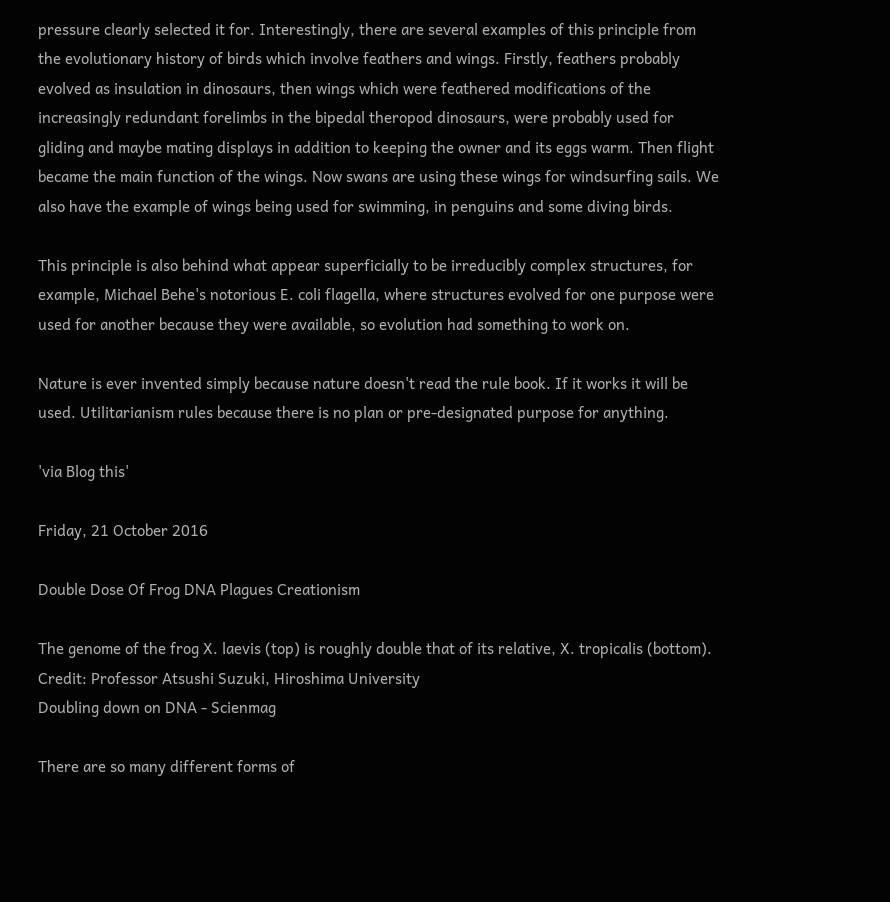pressure clearly selected it for. Interestingly, there are several examples of this principle from the evolutionary history of birds which involve feathers and wings. Firstly, feathers probably evolved as insulation in dinosaurs, then wings which were feathered modifications of the increasingly redundant forelimbs in the bipedal theropod dinosaurs, were probably used for gliding and maybe mating displays in addition to keeping the owner and its eggs warm. Then flight became the main function of the wings. Now swans are using these wings for windsurfing sails. We also have the example of wings being used for swimming, in penguins and some diving birds.

This principle is also behind what appear superficially to be irreducibly complex structures, for example, Michael Behe's notorious E. coli flagella, where structures evolved for one purpose were used for another because they were available, so evolution had something to work on.

Nature is ever invented simply because nature doesn't read the rule book. If it works it will be used. Utilitarianism rules because there is no plan or pre-designated purpose for anything.

'via Blog this'

Friday, 21 October 2016

Double Dose Of Frog DNA Plagues Creationism

The genome of the frog X. laevis (top) is roughly double that of its relative, X. tropicalis (bottom).
Credit: Professor Atsushi Suzuki, Hiroshima University
Doubling down on DNA - Scienmag

There are so many different forms of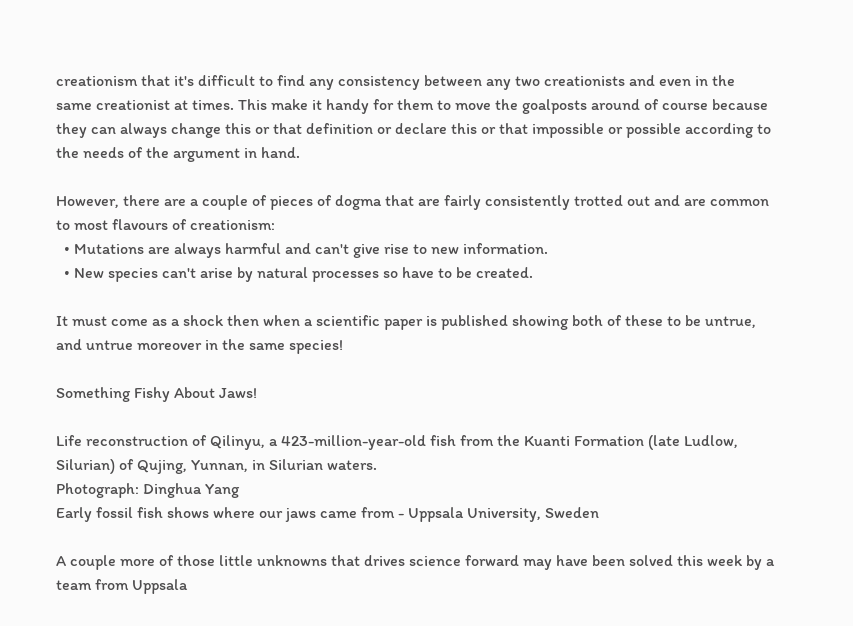creationism that it's difficult to find any consistency between any two creationists and even in the same creationist at times. This make it handy for them to move the goalposts around of course because they can always change this or that definition or declare this or that impossible or possible according to the needs of the argument in hand.

However, there are a couple of pieces of dogma that are fairly consistently trotted out and are common to most flavours of creationism:
  • Mutations are always harmful and can't give rise to new information.
  • New species can't arise by natural processes so have to be created.

It must come as a shock then when a scientific paper is published showing both of these to be untrue, and untrue moreover in the same species!

Something Fishy About Jaws!

Life reconstruction of Qilinyu, a 423-million-year-old fish from the Kuanti Formation (late Ludlow, Silurian) of Qujing, Yunnan, in Silurian waters.
Photograph: Dinghua Yang
Early fossil fish shows where our jaws came from - Uppsala University, Sweden

A couple more of those little unknowns that drives science forward may have been solved this week by a team from Uppsala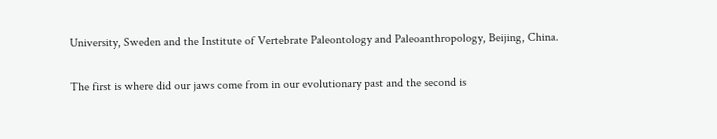University, Sweden and the Institute of Vertebrate Paleontology and Paleoanthropology, Beijing, China.

The first is where did our jaws come from in our evolutionary past and the second is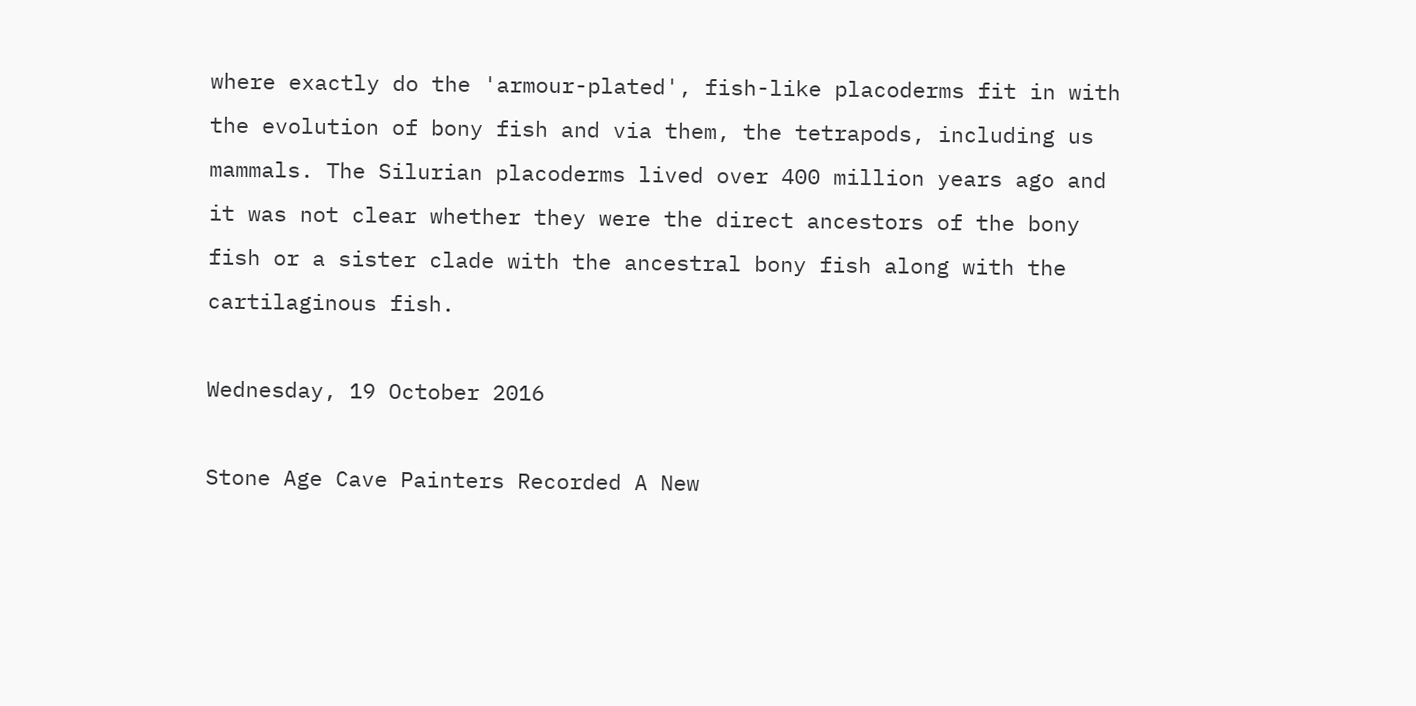where exactly do the 'armour-plated', fish-like placoderms fit in with the evolution of bony fish and via them, the tetrapods, including us mammals. The Silurian placoderms lived over 400 million years ago and it was not clear whether they were the direct ancestors of the bony fish or a sister clade with the ancestral bony fish along with the cartilaginous fish.

Wednesday, 19 October 2016

Stone Age Cave Painters Recorded A New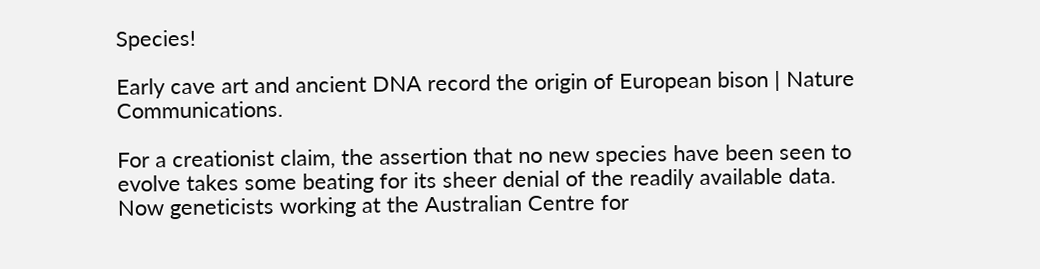Species!

Early cave art and ancient DNA record the origin of European bison | Nature Communications.

For a creationist claim, the assertion that no new species have been seen to evolve takes some beating for its sheer denial of the readily available data. Now geneticists working at the Australian Centre for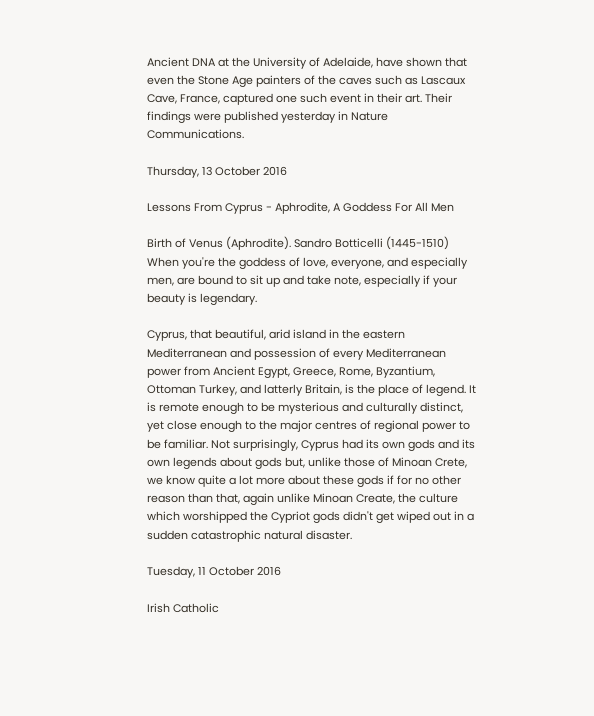Ancient DNA at the University of Adelaide, have shown that even the Stone Age painters of the caves such as Lascaux Cave, France, captured one such event in their art. Their findings were published yesterday in Nature Communications.

Thursday, 13 October 2016

Lessons From Cyprus - Aphrodite, A Goddess For All Men

Birth of Venus (Aphrodite). Sandro Botticelli (1445-1510)
When you're the goddess of love, everyone, and especially men, are bound to sit up and take note, especially if your beauty is legendary.

Cyprus, that beautiful, arid island in the eastern Mediterranean and possession of every Mediterranean power from Ancient Egypt, Greece, Rome, Byzantium, Ottoman Turkey, and latterly Britain, is the place of legend. It is remote enough to be mysterious and culturally distinct, yet close enough to the major centres of regional power to be familiar. Not surprisingly, Cyprus had its own gods and its own legends about gods but, unlike those of Minoan Crete, we know quite a lot more about these gods if for no other reason than that, again unlike Minoan Create, the culture which worshipped the Cypriot gods didn't get wiped out in a sudden catastrophic natural disaster.

Tuesday, 11 October 2016

Irish Catholic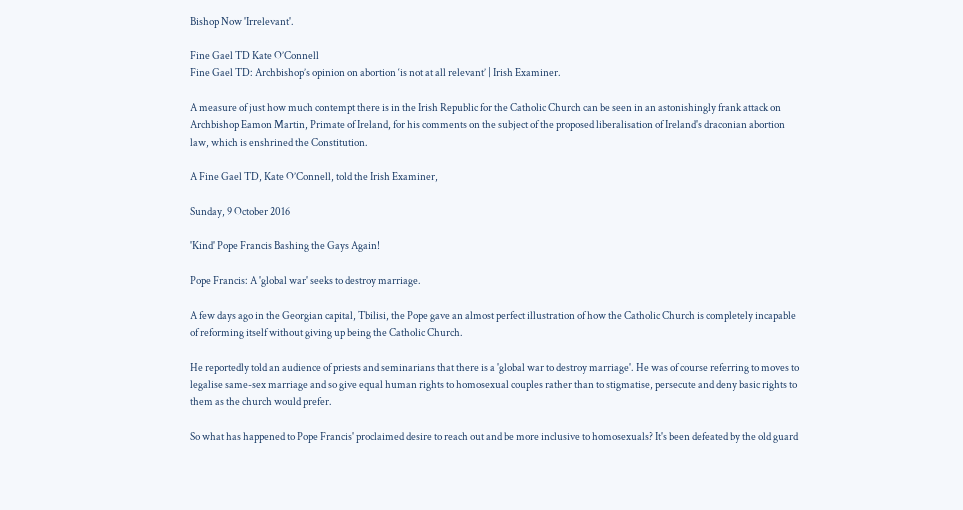Bishop Now 'Irrelevant'.

Fine Gael TD Kate O’Connell
Fine Gael TD: Archbishop’s opinion on abortion ‘is not at all relevant’ | Irish Examiner.

A measure of just how much contempt there is in the Irish Republic for the Catholic Church can be seen in an astonishingly frank attack on Archbishop Eamon Martin, Primate of Ireland, for his comments on the subject of the proposed liberalisation of Ireland's draconian abortion law, which is enshrined the Constitution.

A Fine Gael TD, Kate O’Connell, told the Irish Examiner,

Sunday, 9 October 2016

'Kind' Pope Francis Bashing the Gays Again!

Pope Francis: A 'global war' seeks to destroy marriage.

A few days ago in the Georgian capital, Tbilisi, the Pope gave an almost perfect illustration of how the Catholic Church is completely incapable of reforming itself without giving up being the Catholic Church.

He reportedly told an audience of priests and seminarians that there is a 'global war to destroy marriage'. He was of course referring to moves to legalise same-sex marriage and so give equal human rights to homosexual couples rather than to stigmatise, persecute and deny basic rights to them as the church would prefer.

So what has happened to Pope Francis' proclaimed desire to reach out and be more inclusive to homosexuals? It's been defeated by the old guard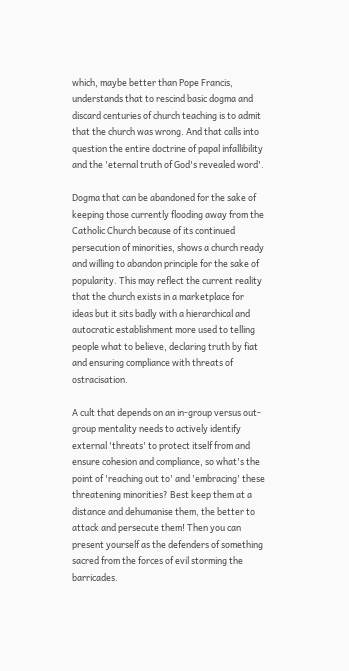which, maybe better than Pope Francis, understands that to rescind basic dogma and discard centuries of church teaching is to admit that the church was wrong. And that calls into question the entire doctrine of papal infallibility and the 'eternal truth of God's revealed word'.

Dogma that can be abandoned for the sake of keeping those currently flooding away from the Catholic Church because of its continued persecution of minorities, shows a church ready and willing to abandon principle for the sake of popularity. This may reflect the current reality that the church exists in a marketplace for ideas but it sits badly with a hierarchical and autocratic establishment more used to telling people what to believe, declaring truth by fiat and ensuring compliance with threats of ostracisation.

A cult that depends on an in-group versus out-group mentality needs to actively identify external 'threats' to protect itself from and ensure cohesion and compliance, so what's the point of 'reaching out to' and 'embracing' these threatening minorities? Best keep them at a distance and dehumanise them, the better to attack and persecute them! Then you can present yourself as the defenders of something sacred from the forces of evil storming the barricades.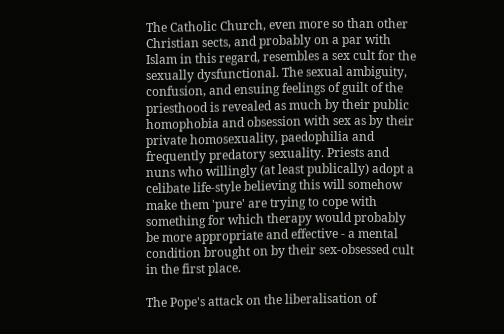The Catholic Church, even more so than other Christian sects, and probably on a par with Islam in this regard, resembles a sex cult for the sexually dysfunctional. The sexual ambiguity, confusion, and ensuing feelings of guilt of the priesthood is revealed as much by their public homophobia and obsession with sex as by their private homosexuality, paedophilia and frequently predatory sexuality. Priests and nuns who willingly (at least publically) adopt a celibate life-style believing this will somehow make them 'pure' are trying to cope with something for which therapy would probably be more appropriate and effective - a mental condition brought on by their sex-obsessed cult in the first place.

The Pope's attack on the liberalisation of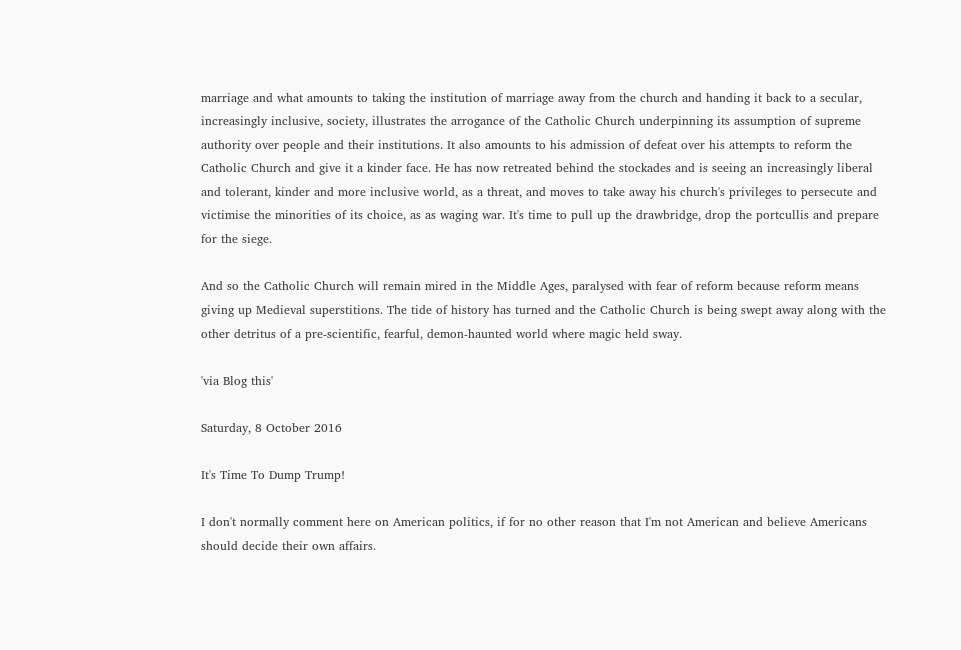marriage and what amounts to taking the institution of marriage away from the church and handing it back to a secular, increasingly inclusive, society, illustrates the arrogance of the Catholic Church underpinning its assumption of supreme authority over people and their institutions. It also amounts to his admission of defeat over his attempts to reform the Catholic Church and give it a kinder face. He has now retreated behind the stockades and is seeing an increasingly liberal and tolerant, kinder and more inclusive world, as a threat, and moves to take away his church's privileges to persecute and victimise the minorities of its choice, as as waging war. It's time to pull up the drawbridge, drop the portcullis and prepare for the siege.

And so the Catholic Church will remain mired in the Middle Ages, paralysed with fear of reform because reform means giving up Medieval superstitions. The tide of history has turned and the Catholic Church is being swept away along with the other detritus of a pre-scientific, fearful, demon-haunted world where magic held sway.

'via Blog this'

Saturday, 8 October 2016

It's Time To Dump Trump!

I don't normally comment here on American politics, if for no other reason that I'm not American and believe Americans should decide their own affairs.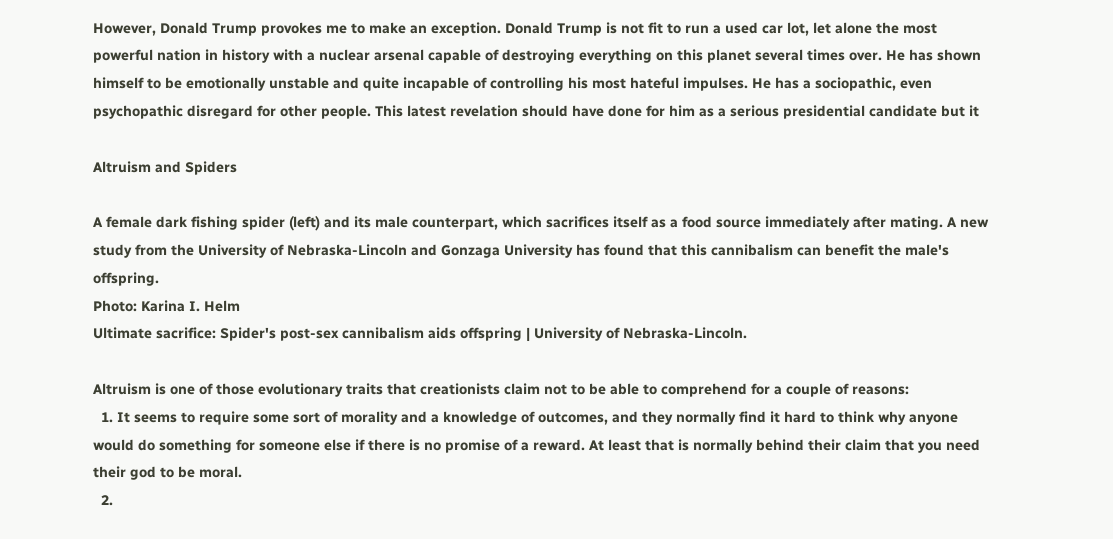However, Donald Trump provokes me to make an exception. Donald Trump is not fit to run a used car lot, let alone the most powerful nation in history with a nuclear arsenal capable of destroying everything on this planet several times over. He has shown himself to be emotionally unstable and quite incapable of controlling his most hateful impulses. He has a sociopathic, even psychopathic disregard for other people. This latest revelation should have done for him as a serious presidential candidate but it

Altruism and Spiders

A female dark fishing spider (left) and its male counterpart, which sacrifices itself as a food source immediately after mating. A new study from the University of Nebraska-Lincoln and Gonzaga University has found that this cannibalism can benefit the male's offspring.
Photo: Karina I. Helm
Ultimate sacrifice: Spider's post-sex cannibalism aids offspring | University of Nebraska-Lincoln.

Altruism is one of those evolutionary traits that creationists claim not to be able to comprehend for a couple of reasons:
  1. It seems to require some sort of morality and a knowledge of outcomes, and they normally find it hard to think why anyone would do something for someone else if there is no promise of a reward. At least that is normally behind their claim that you need their god to be moral.
  2.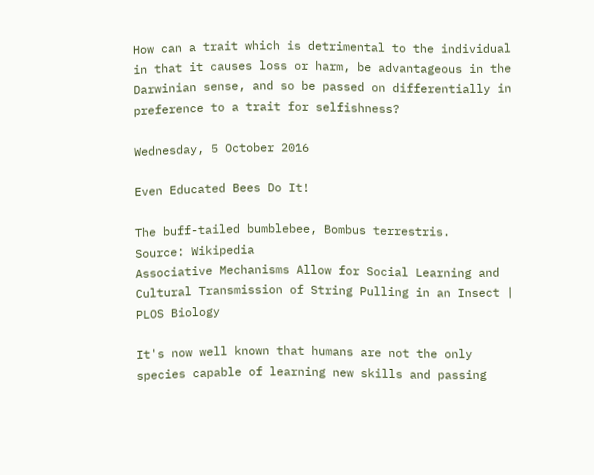How can a trait which is detrimental to the individual in that it causes loss or harm, be advantageous in the Darwinian sense, and so be passed on differentially in preference to a trait for selfishness?

Wednesday, 5 October 2016

Even Educated Bees Do It!

The buff-tailed bumblebee, Bombus terrestris.
Source: Wikipedia
Associative Mechanisms Allow for Social Learning and Cultural Transmission of String Pulling in an Insect | PLOS Biology

It's now well known that humans are not the only species capable of learning new skills and passing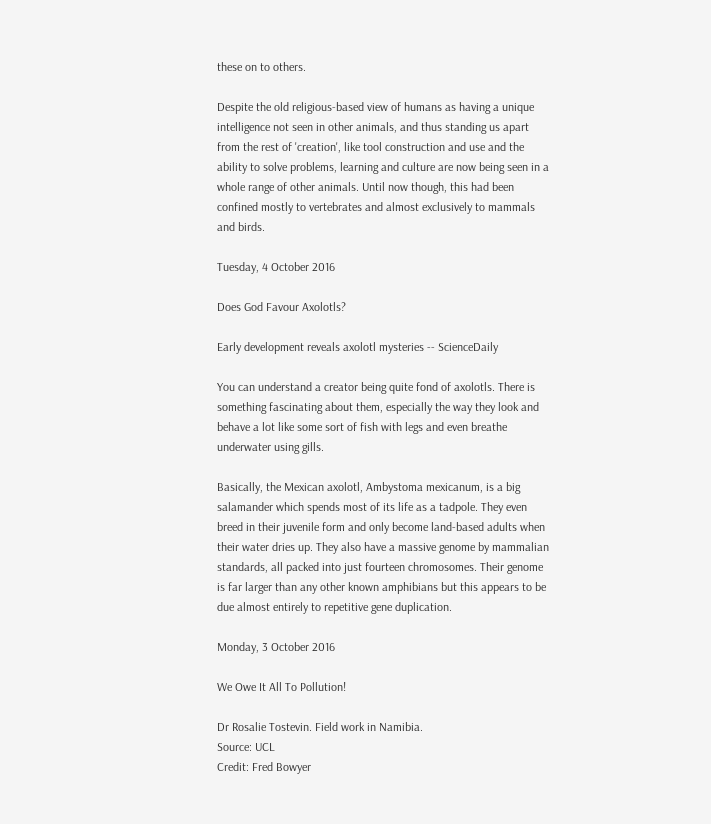these on to others.

Despite the old religious-based view of humans as having a unique intelligence not seen in other animals, and thus standing us apart from the rest of 'creation', like tool construction and use and the ability to solve problems, learning and culture are now being seen in a whole range of other animals. Until now though, this had been confined mostly to vertebrates and almost exclusively to mammals and birds.

Tuesday, 4 October 2016

Does God Favour Axolotls?

Early development reveals axolotl mysteries -- ScienceDaily

You can understand a creator being quite fond of axolotls. There is something fascinating about them, especially the way they look and behave a lot like some sort of fish with legs and even breathe underwater using gills.

Basically, the Mexican axolotl, Ambystoma mexicanum, is a big salamander which spends most of its life as a tadpole. They even breed in their juvenile form and only become land-based adults when their water dries up. They also have a massive genome by mammalian standards, all packed into just fourteen chromosomes. Their genome is far larger than any other known amphibians but this appears to be due almost entirely to repetitive gene duplication.

Monday, 3 October 2016

We Owe It All To Pollution!

Dr Rosalie Tostevin. Field work in Namibia.
Source: UCL
Credit: Fred Bowyer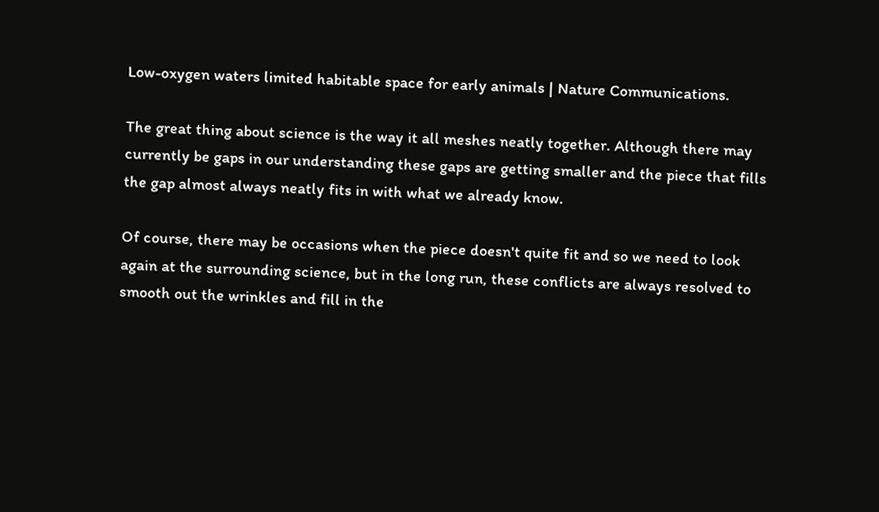Low-oxygen waters limited habitable space for early animals | Nature Communications.

The great thing about science is the way it all meshes neatly together. Although there may currently be gaps in our understanding these gaps are getting smaller and the piece that fills the gap almost always neatly fits in with what we already know.

Of course, there may be occasions when the piece doesn't quite fit and so we need to look again at the surrounding science, but in the long run, these conflicts are always resolved to smooth out the wrinkles and fill in the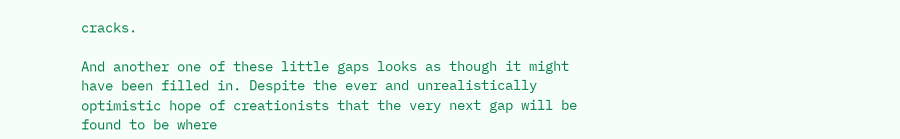cracks.

And another one of these little gaps looks as though it might have been filled in. Despite the ever and unrealistically optimistic hope of creationists that the very next gap will be found to be where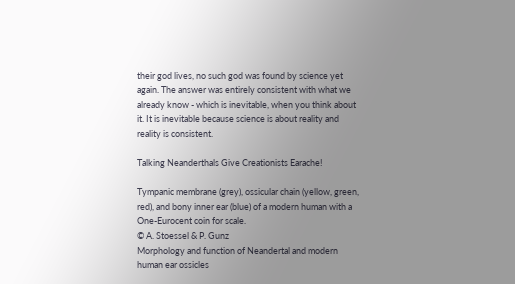their god lives, no such god was found by science yet again. The answer was entirely consistent with what we already know - which is inevitable, when you think about it. It is inevitable because science is about reality and reality is consistent.

Talking Neanderthals Give Creationists Earache!

Tympanic membrane (grey), ossicular chain (yellow, green, red), and bony inner ear (blue) of a modern human with a One-Eurocent coin for scale.
© A. Stoessel & P. Gunz
Morphology and function of Neandertal and modern human ear ossicles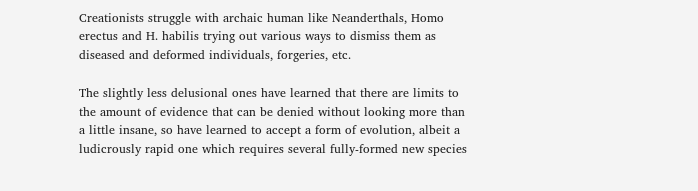Creationists struggle with archaic human like Neanderthals, Homo erectus and H. habilis trying out various ways to dismiss them as diseased and deformed individuals, forgeries, etc.

The slightly less delusional ones have learned that there are limits to the amount of evidence that can be denied without looking more than a little insane, so have learned to accept a form of evolution, albeit a ludicrously rapid one which requires several fully-formed new species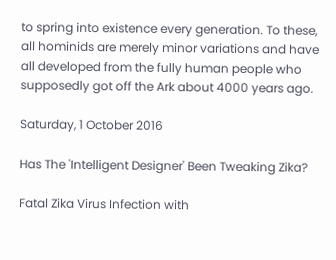to spring into existence every generation. To these, all hominids are merely minor variations and have all developed from the fully human people who supposedly got off the Ark about 4000 years ago.

Saturday, 1 October 2016

Has The 'Intelligent Designer' Been Tweaking Zika?

Fatal Zika Virus Infection with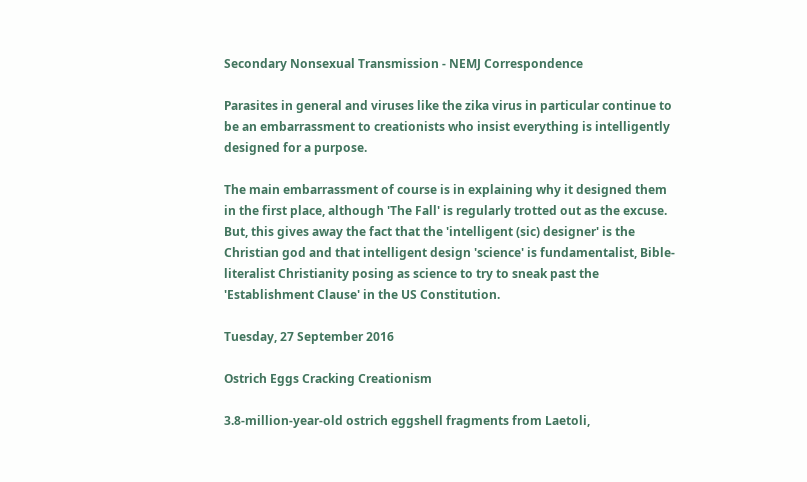Secondary Nonsexual Transmission - NEMJ Correspondence

Parasites in general and viruses like the zika virus in particular continue to be an embarrassment to creationists who insist everything is intelligently designed for a purpose.

The main embarrassment of course is in explaining why it designed them in the first place, although 'The Fall' is regularly trotted out as the excuse. But, this gives away the fact that the 'intelligent (sic) designer' is the Christian god and that intelligent design 'science' is fundamentalist, Bible-literalist Christianity posing as science to try to sneak past the 'Establishment Clause' in the US Constitution.

Tuesday, 27 September 2016

Ostrich Eggs Cracking Creationism

3.8-million-year-old ostrich eggshell fragments from Laetoli,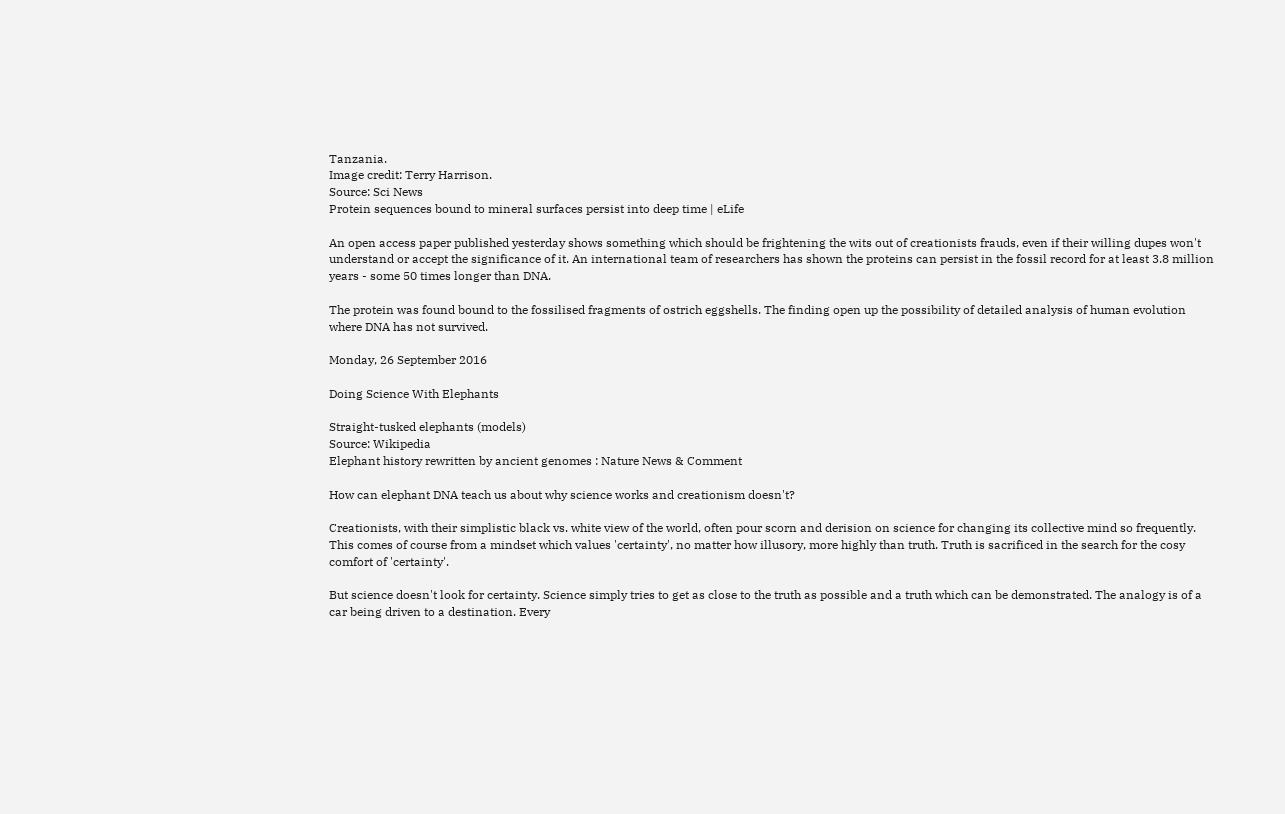Tanzania.
Image credit: Terry Harrison.
Source: Sci News
Protein sequences bound to mineral surfaces persist into deep time | eLife

An open access paper published yesterday shows something which should be frightening the wits out of creationists frauds, even if their willing dupes won't understand or accept the significance of it. An international team of researchers has shown the proteins can persist in the fossil record for at least 3.8 million years - some 50 times longer than DNA.

The protein was found bound to the fossilised fragments of ostrich eggshells. The finding open up the possibility of detailed analysis of human evolution where DNA has not survived.

Monday, 26 September 2016

Doing Science With Elephants

Straight-tusked elephants (models)
Source: Wikipedia
Elephant history rewritten by ancient genomes : Nature News & Comment

How can elephant DNA teach us about why science works and creationism doesn't?

Creationists, with their simplistic black vs. white view of the world, often pour scorn and derision on science for changing its collective mind so frequently. This comes of course from a mindset which values 'certainty', no matter how illusory, more highly than truth. Truth is sacrificed in the search for the cosy comfort of 'certainty'.

But science doesn't look for certainty. Science simply tries to get as close to the truth as possible and a truth which can be demonstrated. The analogy is of a car being driven to a destination. Every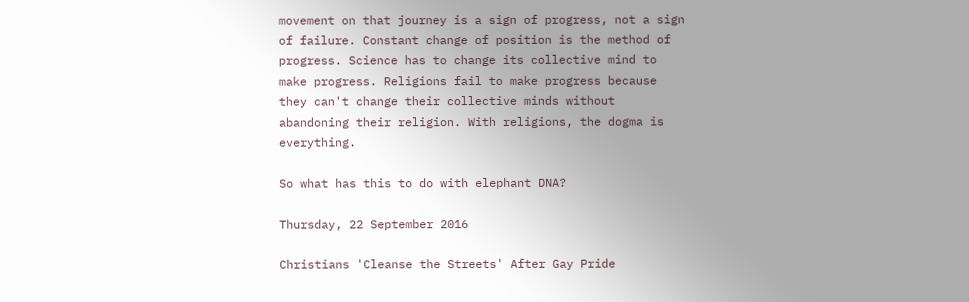movement on that journey is a sign of progress, not a sign of failure. Constant change of position is the method of progress. Science has to change its collective mind to make progress. Religions fail to make progress because they can't change their collective minds without abandoning their religion. With religions, the dogma is everything.

So what has this to do with elephant DNA?

Thursday, 22 September 2016

Christians 'Cleanse the Streets' After Gay Pride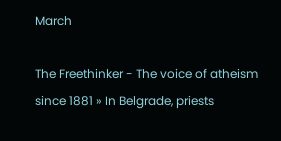March

The Freethinker - The voice of atheism since 1881 » In Belgrade, priests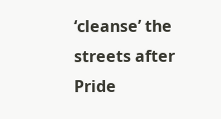‘cleanse’ the streets after Pride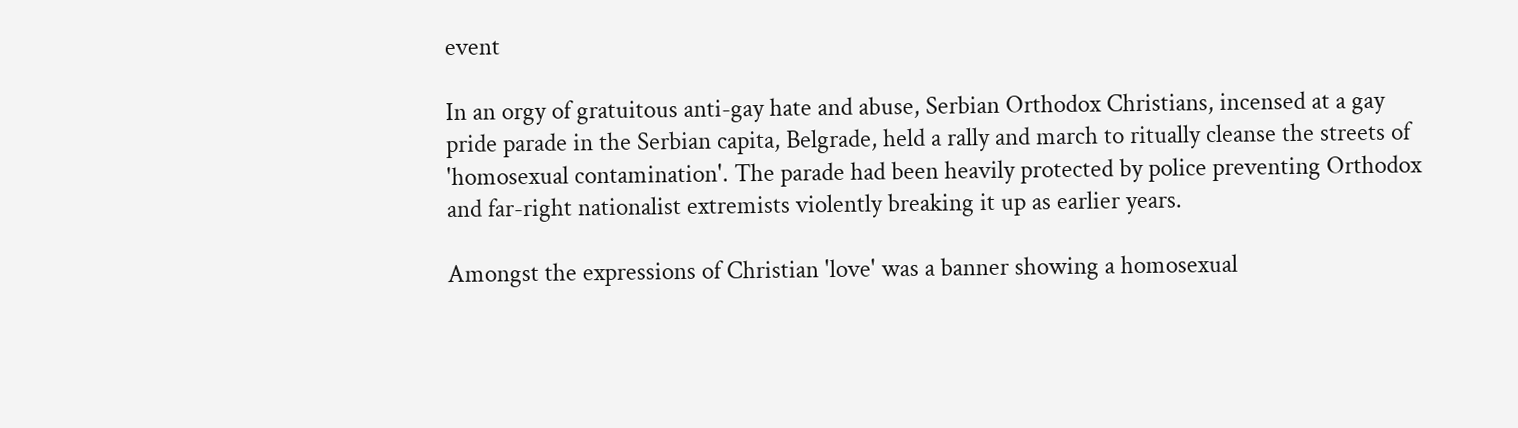event

In an orgy of gratuitous anti-gay hate and abuse, Serbian Orthodox Christians, incensed at a gay pride parade in the Serbian capita, Belgrade, held a rally and march to ritually cleanse the streets of 'homosexual contamination'. The parade had been heavily protected by police preventing Orthodox and far-right nationalist extremists violently breaking it up as earlier years.

Amongst the expressions of Christian 'love' was a banner showing a homosexual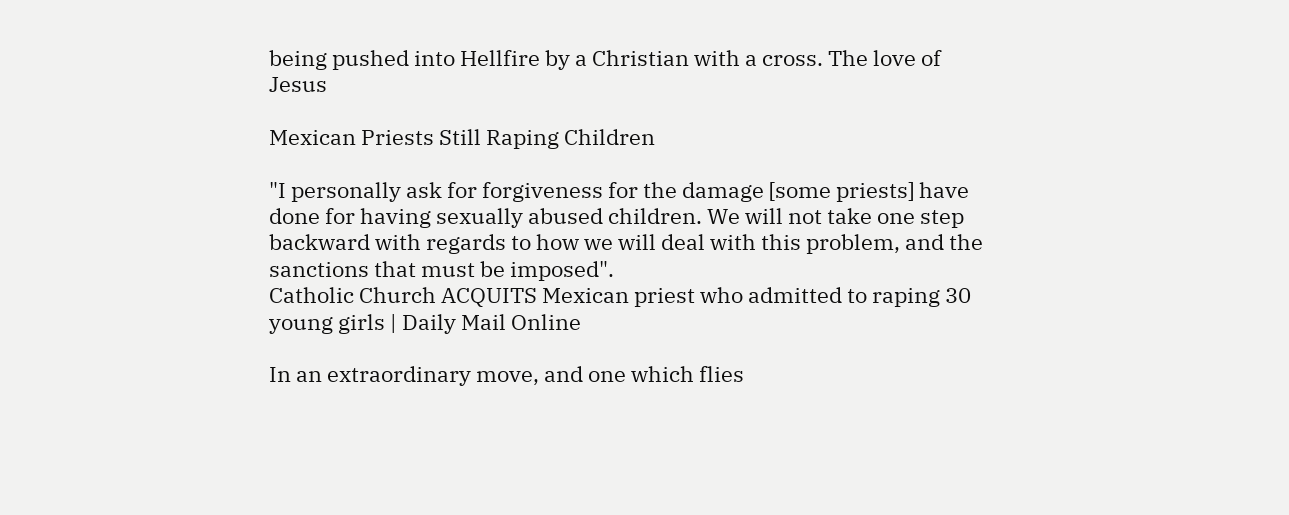being pushed into Hellfire by a Christian with a cross. The love of Jesus

Mexican Priests Still Raping Children

"I personally ask for forgiveness for the damage [some priests] have done for having sexually abused children. We will not take one step backward with regards to how we will deal with this problem, and the sanctions that must be imposed".
Catholic Church ACQUITS Mexican priest who admitted to raping 30 young girls | Daily Mail Online

In an extraordinary move, and one which flies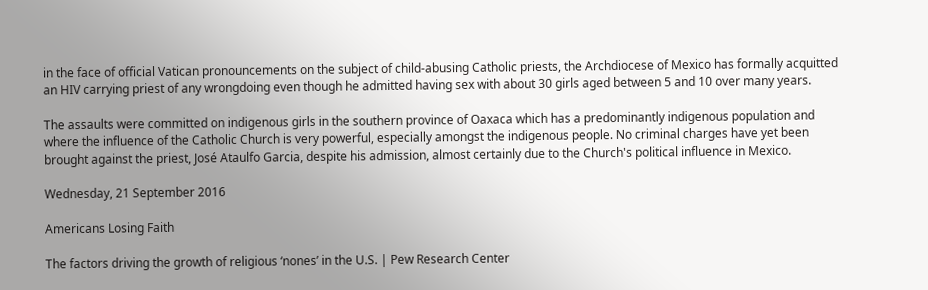in the face of official Vatican pronouncements on the subject of child-abusing Catholic priests, the Archdiocese of Mexico has formally acquitted an HIV carrying priest of any wrongdoing even though he admitted having sex with about 30 girls aged between 5 and 10 over many years.

The assaults were committed on indigenous girls in the southern province of Oaxaca which has a predominantly indigenous population and where the influence of the Catholic Church is very powerful, especially amongst the indigenous people. No criminal charges have yet been brought against the priest, José Ataulfo Garcia, despite his admission, almost certainly due to the Church's political influence in Mexico.

Wednesday, 21 September 2016

Americans Losing Faith

The factors driving the growth of religious ‘nones’ in the U.S. | Pew Research Center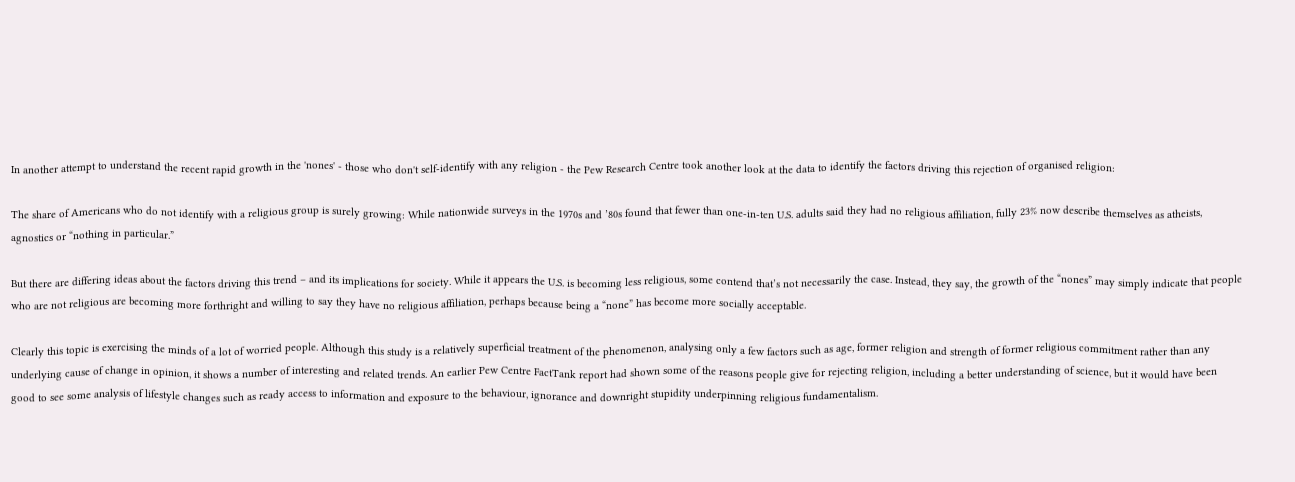In another attempt to understand the recent rapid growth in the 'nones' - those who don't self-identify with any religion - the Pew Research Centre took another look at the data to identify the factors driving this rejection of organised religion:

The share of Americans who do not identify with a religious group is surely growing: While nationwide surveys in the 1970s and ’80s found that fewer than one-in-ten U.S. adults said they had no religious affiliation, fully 23% now describe themselves as atheists, agnostics or “nothing in particular.”

But there are differing ideas about the factors driving this trend – and its implications for society. While it appears the U.S. is becoming less religious, some contend that’s not necessarily the case. Instead, they say, the growth of the “nones” may simply indicate that people who are not religious are becoming more forthright and willing to say they have no religious affiliation, perhaps because being a “none” has become more socially acceptable.

Clearly this topic is exercising the minds of a lot of worried people. Although this study is a relatively superficial treatment of the phenomenon, analysing only a few factors such as age, former religion and strength of former religious commitment rather than any underlying cause of change in opinion, it shows a number of interesting and related trends. An earlier Pew Centre FactTank report had shown some of the reasons people give for rejecting religion, including a better understanding of science, but it would have been good to see some analysis of lifestyle changes such as ready access to information and exposure to the behaviour, ignorance and downright stupidity underpinning religious fundamentalism.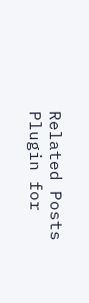Related Posts Plugin for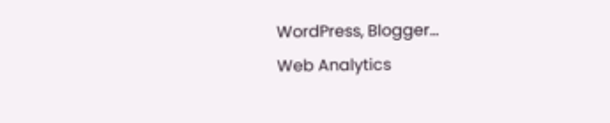WordPress, Blogger...
Web Analytics